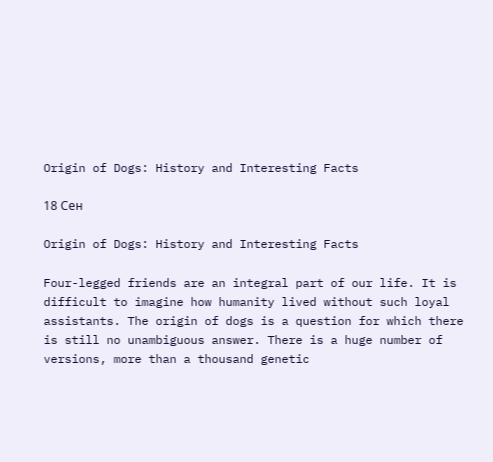Origin of Dogs: History and Interesting Facts

18 Сен

Origin of Dogs: History and Interesting Facts

Four-legged friends are an integral part of our life. It is difficult to imagine how humanity lived without such loyal assistants. The origin of dogs is a question for which there is still no unambiguous answer. There is a huge number of versions, more than a thousand genetic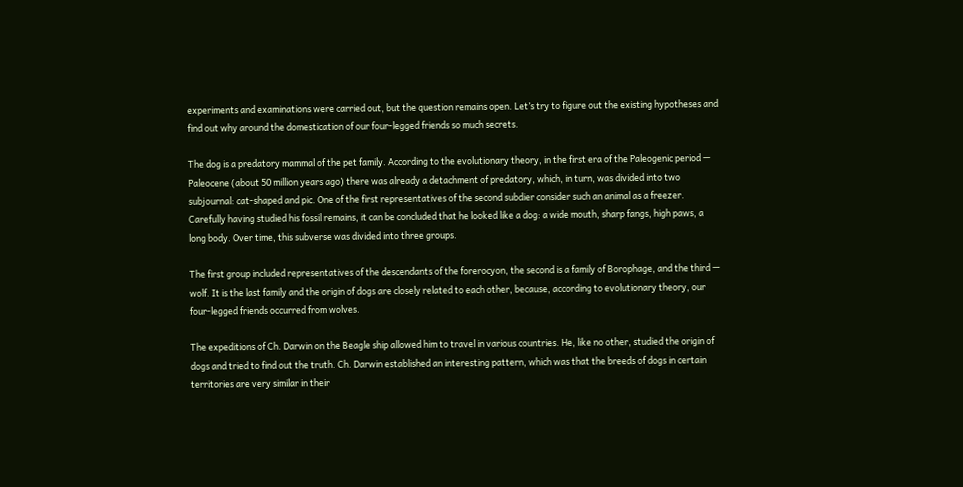experiments and examinations were carried out, but the question remains open. Let’s try to figure out the existing hypotheses and find out why around the domestication of our four-legged friends so much secrets.

The dog is a predatory mammal of the pet family. According to the evolutionary theory, in the first era of the Paleogenic period — Paleocene (about 50 million years ago) there was already a detachment of predatory, which, in turn, was divided into two subjournal: cat-shaped and pic. One of the first representatives of the second subdier consider such an animal as a freezer. Carefully having studied his fossil remains, it can be concluded that he looked like a dog: a wide mouth, sharp fangs, high paws, a long body. Over time, this subverse was divided into three groups.

The first group included representatives of the descendants of the forerocyon, the second is a family of Borophage, and the third — wolf. It is the last family and the origin of dogs are closely related to each other, because, according to evolutionary theory, our four-legged friends occurred from wolves.

The expeditions of Ch. Darwin on the Beagle ship allowed him to travel in various countries. He, like no other, studied the origin of dogs and tried to find out the truth. Ch. Darwin established an interesting pattern, which was that the breeds of dogs in certain territories are very similar in their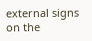external signs on the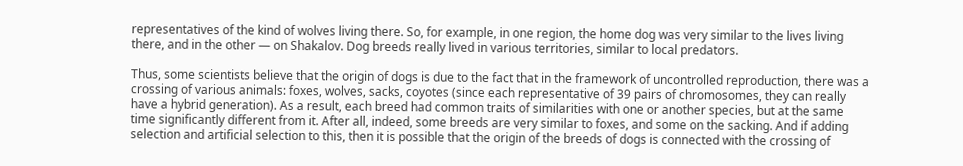representatives of the kind of wolves living there. So, for example, in one region, the home dog was very similar to the lives living there, and in the other — on Shakalov. Dog breeds really lived in various territories, similar to local predators.

Thus, some scientists believe that the origin of dogs is due to the fact that in the framework of uncontrolled reproduction, there was a crossing of various animals: foxes, wolves, sacks, coyotes (since each representative of 39 pairs of chromosomes, they can really have a hybrid generation). As a result, each breed had common traits of similarities with one or another species, but at the same time significantly different from it. After all, indeed, some breeds are very similar to foxes, and some on the sacking. And if adding selection and artificial selection to this, then it is possible that the origin of the breeds of dogs is connected with the crossing of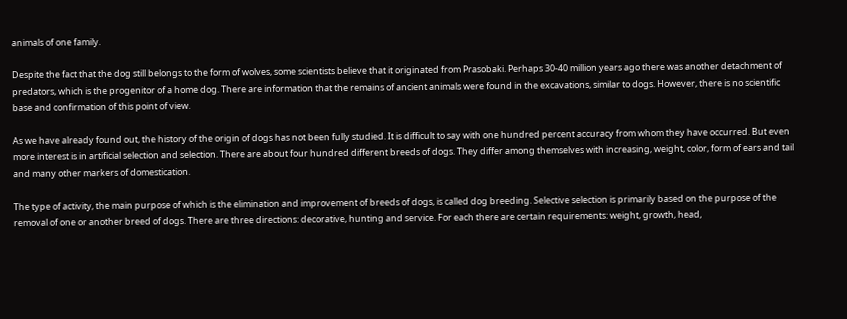animals of one family.

Despite the fact that the dog still belongs to the form of wolves, some scientists believe that it originated from Prasobaki. Perhaps 30-40 million years ago there was another detachment of predators, which is the progenitor of a home dog. There are information that the remains of ancient animals were found in the excavations, similar to dogs. However, there is no scientific base and confirmation of this point of view.

As we have already found out, the history of the origin of dogs has not been fully studied. It is difficult to say with one hundred percent accuracy from whom they have occurred. But even more interest is in artificial selection and selection. There are about four hundred different breeds of dogs. They differ among themselves with increasing, weight, color, form of ears and tail and many other markers of domestication.

The type of activity, the main purpose of which is the elimination and improvement of breeds of dogs, is called dog breeding. Selective selection is primarily based on the purpose of the removal of one or another breed of dogs. There are three directions: decorative, hunting and service. For each there are certain requirements: weight, growth, head,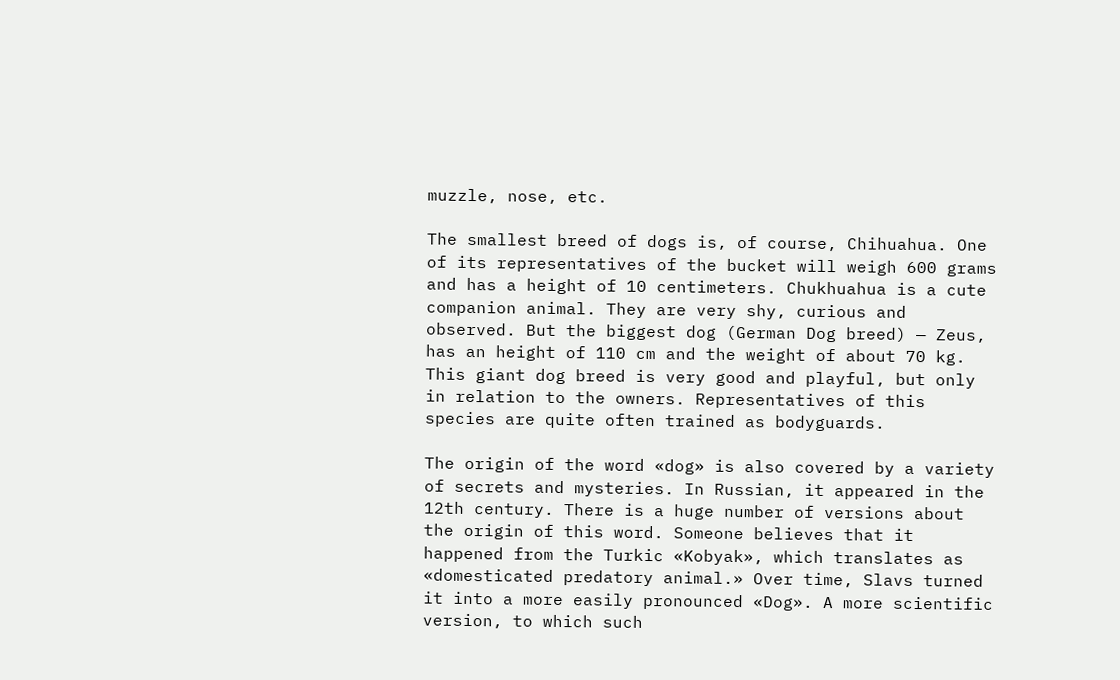muzzle, nose, etc.

The smallest breed of dogs is, of course, Chihuahua. One of its representatives of the bucket will weigh 600 grams and has a height of 10 centimeters. Chukhuahua is a cute companion animal. They are very shy, curious and observed. But the biggest dog (German Dog breed) — Zeus, has an height of 110 cm and the weight of about 70 kg. This giant dog breed is very good and playful, but only in relation to the owners. Representatives of this species are quite often trained as bodyguards.

The origin of the word «dog» is also covered by a variety of secrets and mysteries. In Russian, it appeared in the 12th century. There is a huge number of versions about the origin of this word. Someone believes that it happened from the Turkic «Kobyak», which translates as «domesticated predatory animal.» Over time, Slavs turned it into a more easily pronounced «Dog». A more scientific version, to which such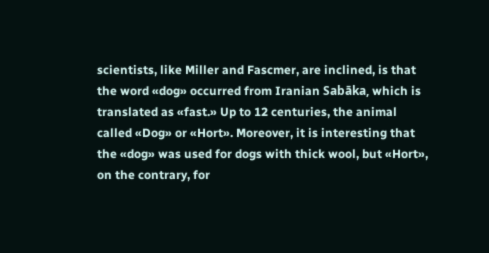scientists, like Miller and Fascmer, are inclined, is that the word «dog» occurred from Iranian Sabāka, which is translated as «fast.» Up to 12 centuries, the animal called «Dog» or «Hort». Moreover, it is interesting that the «dog» was used for dogs with thick wool, but «Hort», on the contrary, for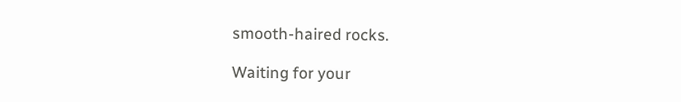smooth-haired rocks.

Waiting for your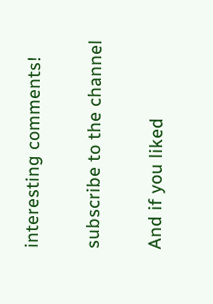interesting comments!

subscribe to the channel

And if you liked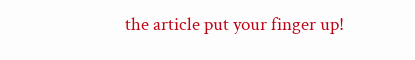the article put your finger up!